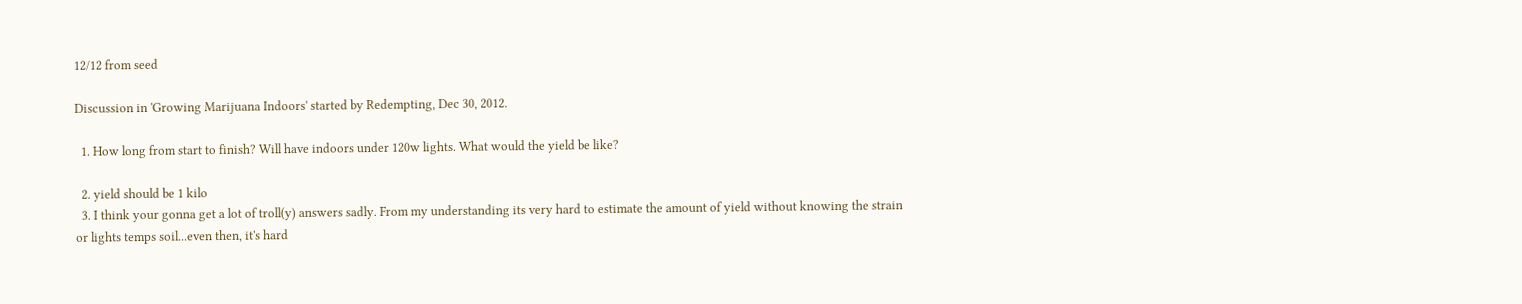12/12 from seed

Discussion in 'Growing Marijuana Indoors' started by Redempting, Dec 30, 2012.

  1. How long from start to finish? Will have indoors under 120w lights. What would the yield be like?

  2. yield should be 1 kilo
  3. I think your gonna get a lot of troll(y) answers sadly. From my understanding its very hard to estimate the amount of yield without knowing the strain or lights temps soil...even then, it's hard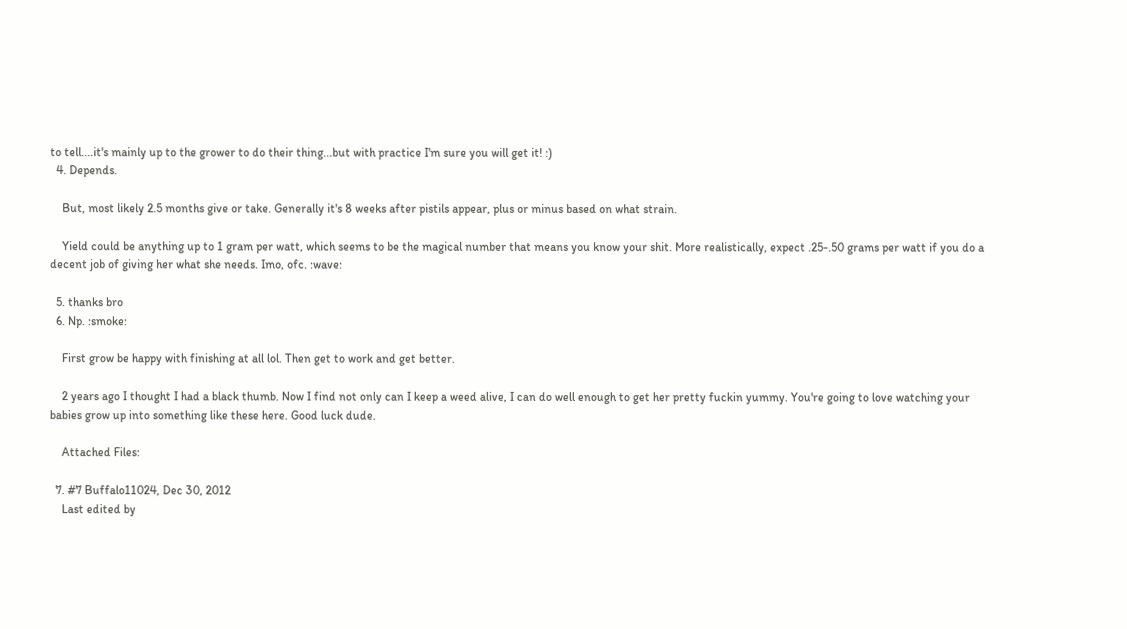to tell....it's mainly up to the grower to do their thing...but with practice I'm sure you will get it! :)
  4. Depends.

    But, most likely 2.5 months give or take. Generally it's 8 weeks after pistils appear, plus or minus based on what strain.

    Yield could be anything up to 1 gram per watt, which seems to be the magical number that means you know your shit. More realistically, expect .25-.50 grams per watt if you do a decent job of giving her what she needs. Imo, ofc. :wave:

  5. thanks bro
  6. Np. :smoke:

    First grow be happy with finishing at all lol. Then get to work and get better.

    2 years ago I thought I had a black thumb. Now I find not only can I keep a weed alive, I can do well enough to get her pretty fuckin yummy. You're going to love watching your babies grow up into something like these here. Good luck dude.

    Attached Files:

  7. #7 Buffalo11024, Dec 30, 2012
    Last edited by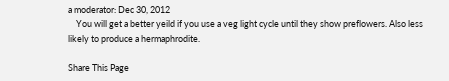a moderator: Dec 30, 2012
    You will get a better yeild if you use a veg light cycle until they show preflowers. Also less likely to produce a hermaphrodite.

Share This Page